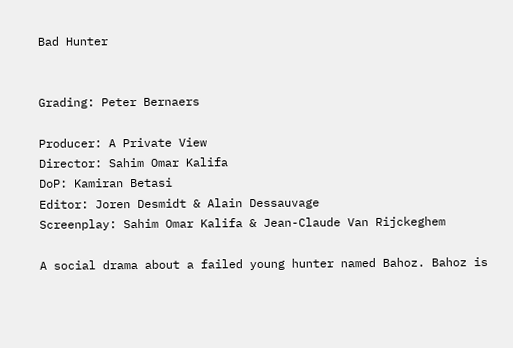Bad Hunter


Grading: Peter Bernaers

Producer: A Private View
Director: Sahim Omar Kalifa
DoP: Kamiran Betasi
Editor: Joren Desmidt & Alain Dessauvage
Screenplay: Sahim Omar Kalifa & Jean-Claude Van Rijckeghem

A social drama about a failed young hunter named Bahoz. Bahoz is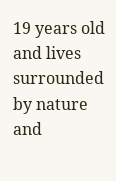19 years old and lives surrounded by nature and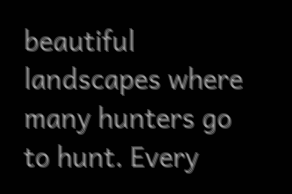beautiful landscapes where many hunters go to hunt. Every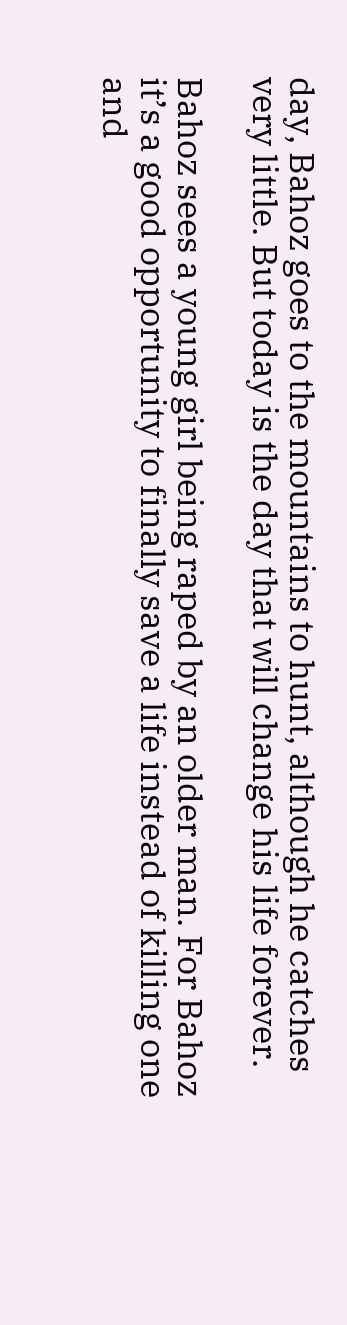day, Bahoz goes to the mountains to hunt, although he catches very little. But today is the day that will change his life forever.

Bahoz sees a young girl being raped by an older man. For Bahoz it’s a good opportunity to finally save a life instead of killing one and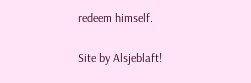redeem himself.

Site by Alsjeblaft!